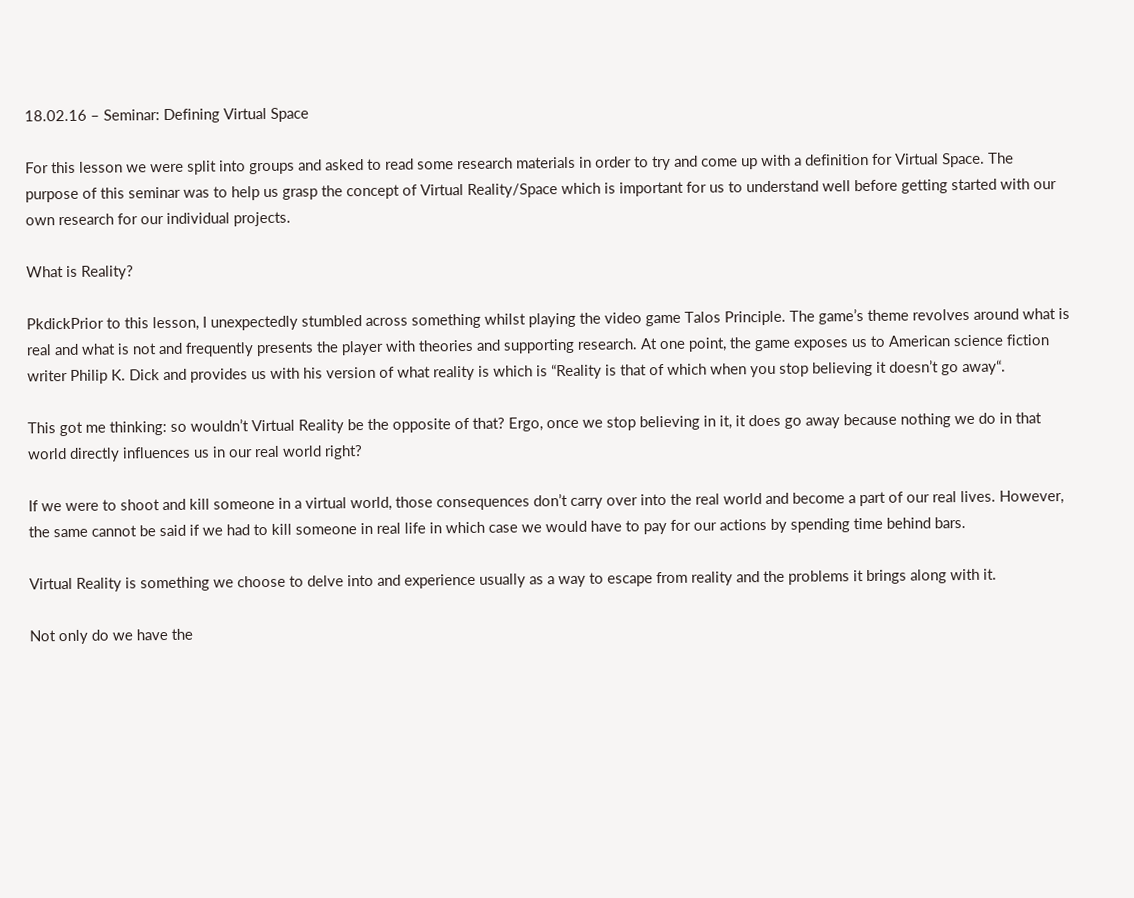18.02.16 – Seminar: Defining Virtual Space

For this lesson we were split into groups and asked to read some research materials in order to try and come up with a definition for Virtual Space. The purpose of this seminar was to help us grasp the concept of Virtual Reality/Space which is important for us to understand well before getting started with our own research for our individual projects.

What is Reality?

PkdickPrior to this lesson, I unexpectedly stumbled across something whilst playing the video game Talos Principle. The game’s theme revolves around what is real and what is not and frequently presents the player with theories and supporting research. At one point, the game exposes us to American science fiction writer Philip K. Dick and provides us with his version of what reality is which is “Reality is that of which when you stop believing it doesn’t go away“.

This got me thinking: so wouldn’t Virtual Reality be the opposite of that? Ergo, once we stop believing in it, it does go away because nothing we do in that world directly influences us in our real world right?

If we were to shoot and kill someone in a virtual world, those consequences don’t carry over into the real world and become a part of our real lives. However, the same cannot be said if we had to kill someone in real life in which case we would have to pay for our actions by spending time behind bars.

Virtual Reality is something we choose to delve into and experience usually as a way to escape from reality and the problems it brings along with it.

Not only do we have the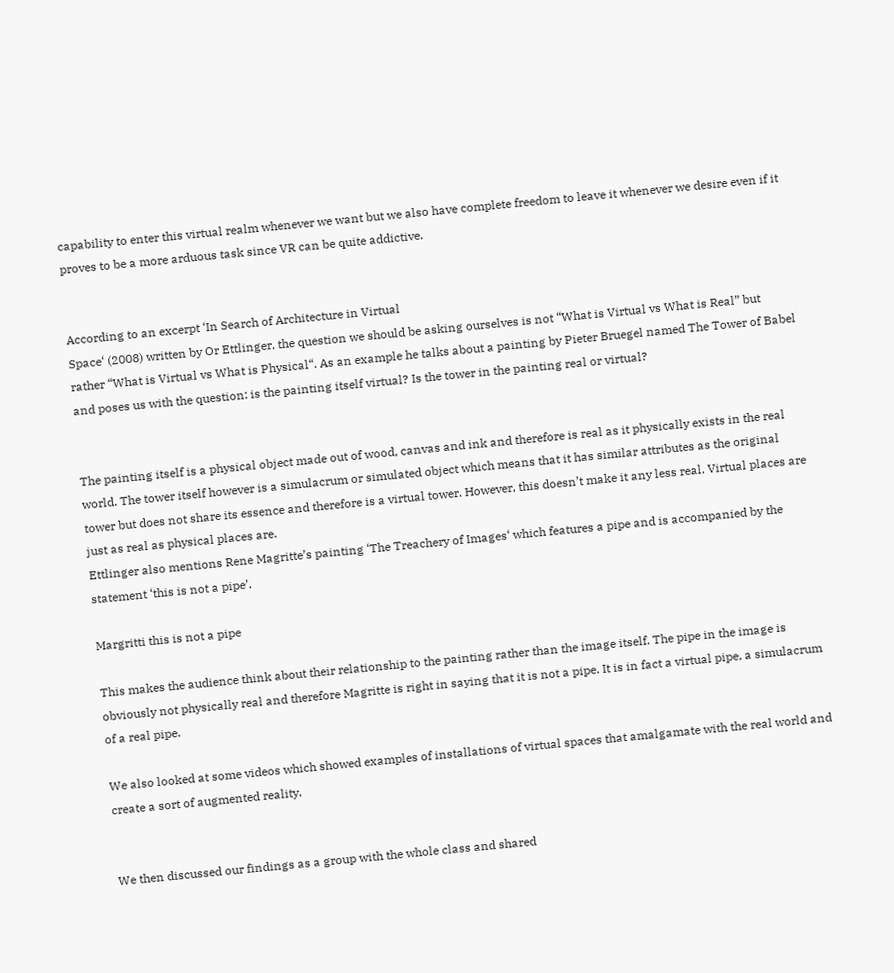capability to enter this virtual realm whenever we want but we also have complete freedom to leave it whenever we desire even if it proves to be a more arduous task since VR can be quite addictive.


According to an excerpt ‘In Search of Architecture in Virtual
Space‘ (2008) written by Or Ettlinger, the question we should be asking ourselves is not “What is Virtual vs What is Real” but rather “What is Virtual vs What is Physical“. As an example he talks about a painting by Pieter Bruegel named The Tower of Babel and poses us with the question: is the painting itself virtual? Is the tower in the painting real or virtual?


The painting itself is a physical object made out of wood, canvas and ink and therefore is real as it physically exists in the real world. The tower itself however is a simulacrum or simulated object which means that it has similar attributes as the original tower but does not share its essence and therefore is a virtual tower. However, this doesn’t make it any less real. Virtual places are just as real as physical places are.
Ettlinger also mentions Rene Magritte’s painting ‘The Treachery of Images‘ which features a pipe and is accompanied by the statement ‘this is not a pipe’.

Margritti this is not a pipe

This makes the audience think about their relationship to the painting rather than the image itself. The pipe in the image is obviously not physically real and therefore Magritte is right in saying that it is not a pipe. It is in fact a virtual pipe, a simulacrum of a real pipe.

We also looked at some videos which showed examples of installations of virtual spaces that amalgamate with the real world and create a sort of augmented reality.


We then discussed our findings as a group with the whole class and shared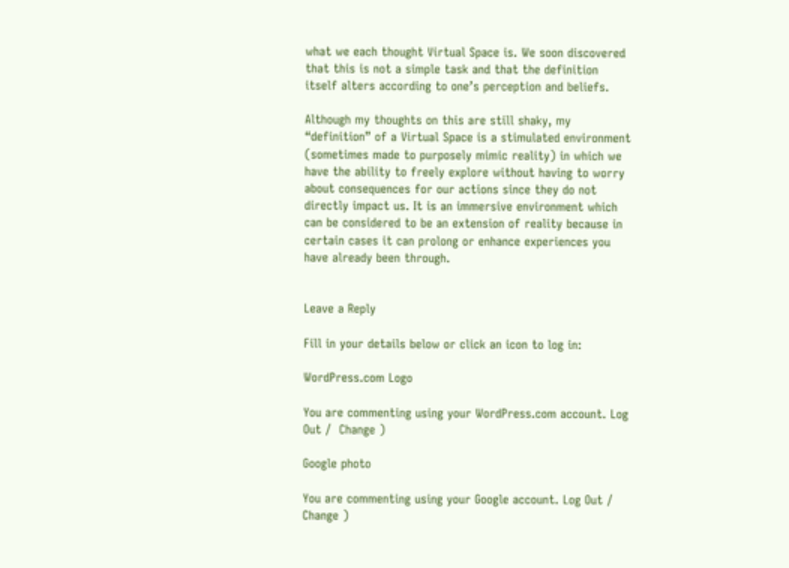what we each thought Virtual Space is. We soon discovered that this is not a simple task and that the definition itself alters according to one’s perception and beliefs.

Although my thoughts on this are still shaky, my “definition” of a Virtual Space is a stimulated environment (sometimes made to purposely mimic reality) in which we have the ability to freely explore without having to worry about consequences for our actions since they do not directly impact us. It is an immersive environment which can be considered to be an extension of reality because in certain cases it can prolong or enhance experiences you have already been through.


Leave a Reply

Fill in your details below or click an icon to log in:

WordPress.com Logo

You are commenting using your WordPress.com account. Log Out /  Change )

Google photo

You are commenting using your Google account. Log Out /  Change )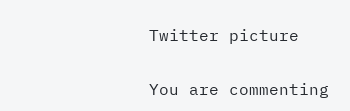Twitter picture

You are commenting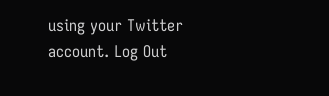using your Twitter account. Log Out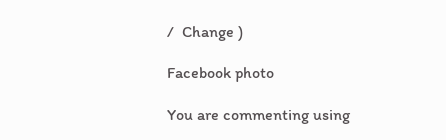/  Change )

Facebook photo

You are commenting using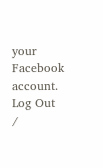your Facebook account. Log Out /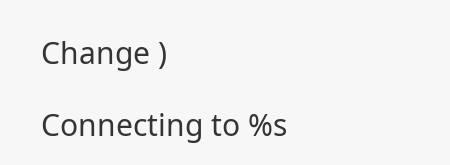Change )

Connecting to %s